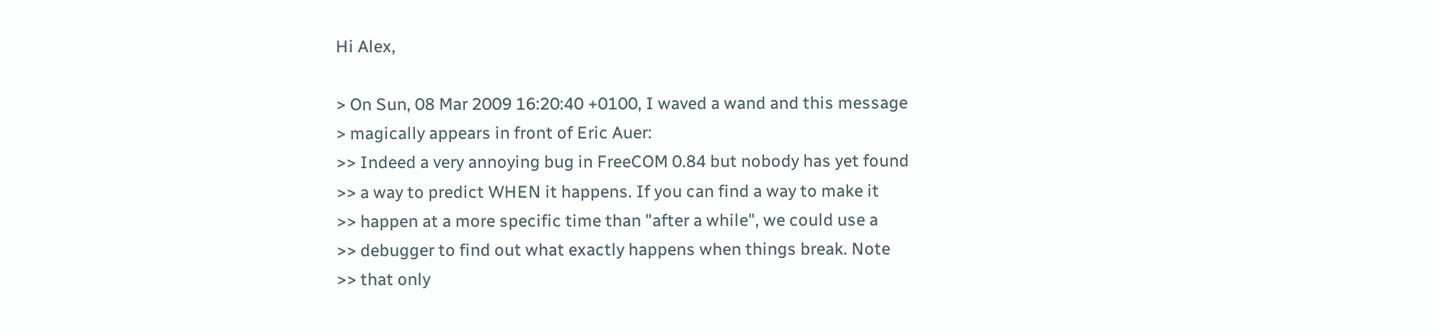Hi Alex,

> On Sun, 08 Mar 2009 16:20:40 +0100, I waved a wand and this message
> magically appears in front of Eric Auer:
>> Indeed a very annoying bug in FreeCOM 0.84 but nobody has yet found
>> a way to predict WHEN it happens. If you can find a way to make it
>> happen at a more specific time than "after a while", we could use a
>> debugger to find out what exactly happens when things break. Note
>> that only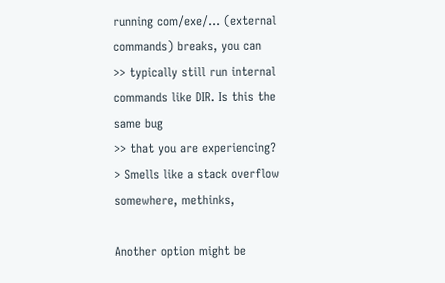running com/exe/... (external commands) breaks, you can
>> typically still run internal commands like DIR. Is this the same bug
>> that you are experiencing?
> Smells like a stack overflow somewhere, methinks,

Another option might be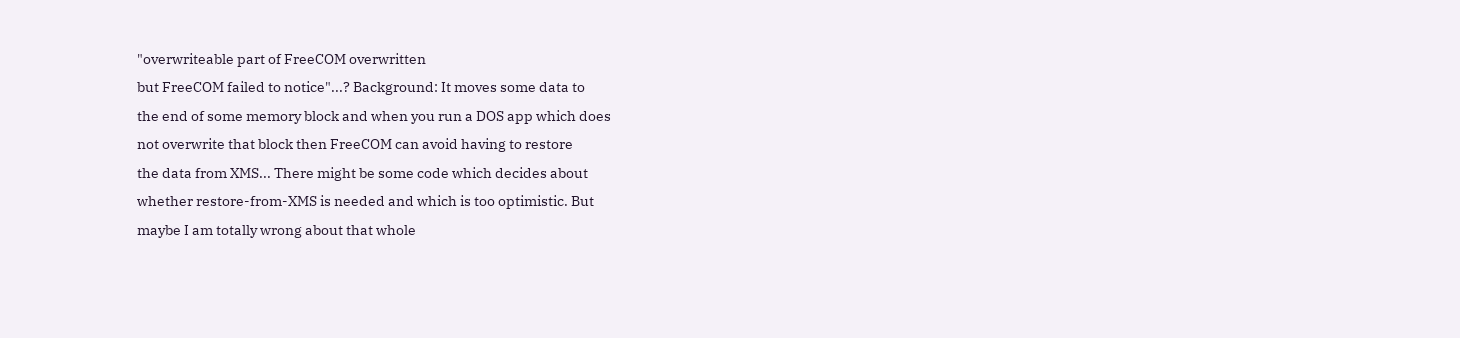"overwriteable part of FreeCOM overwritten
but FreeCOM failed to notice"...? Background: It moves some data to
the end of some memory block and when you run a DOS app which does
not overwrite that block then FreeCOM can avoid having to restore
the data from XMS... There might be some code which decides about
whether restore-from-XMS is needed and which is too optimistic. But
maybe I am totally wrong about that whole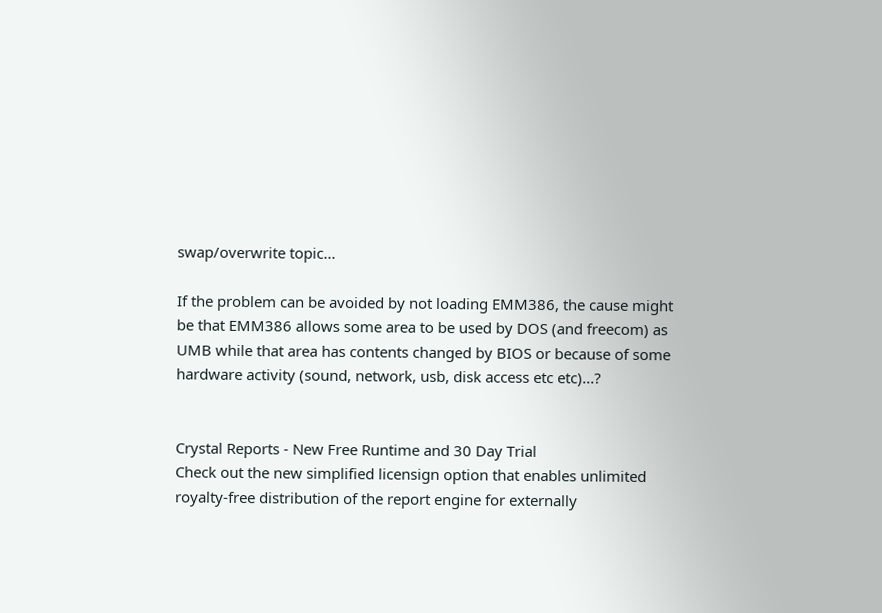swap/overwrite topic...

If the problem can be avoided by not loading EMM386, the cause might
be that EMM386 allows some area to be used by DOS (and freecom) as
UMB while that area has contents changed by BIOS or because of some
hardware activity (sound, network, usb, disk access etc etc)...?


Crystal Reports - New Free Runtime and 30 Day Trial
Check out the new simplified licensign option that enables unlimited
royalty-free distribution of the report engine for externally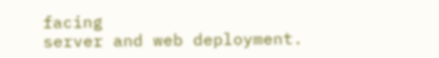facing
server and web deployment.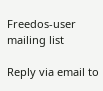Freedos-user mailing list

Reply via email to